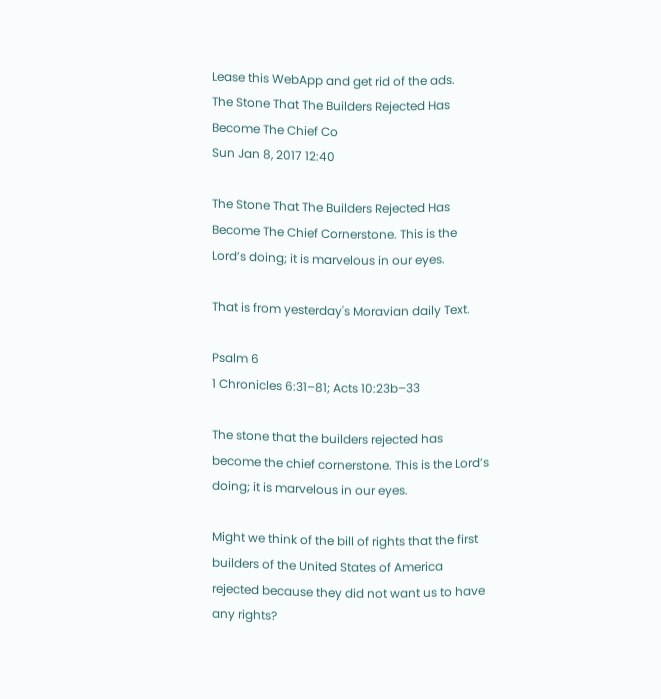Lease this WebApp and get rid of the ads.
The Stone That The Builders Rejected Has Become The Chief Co
Sun Jan 8, 2017 12:40

The Stone That The Builders Rejected Has Become The Chief Cornerstone. This is the Lord’s doing; it is marvelous in our eyes.

That is from yesterday's Moravian daily Text.

Psalm 6
1 Chronicles 6:31–81; Acts 10:23b–33

The stone that the builders rejected has become the chief cornerstone. This is the Lord’s doing; it is marvelous in our eyes.

Might we think of the bill of rights that the first builders of the United States of America rejected because they did not want us to have any rights?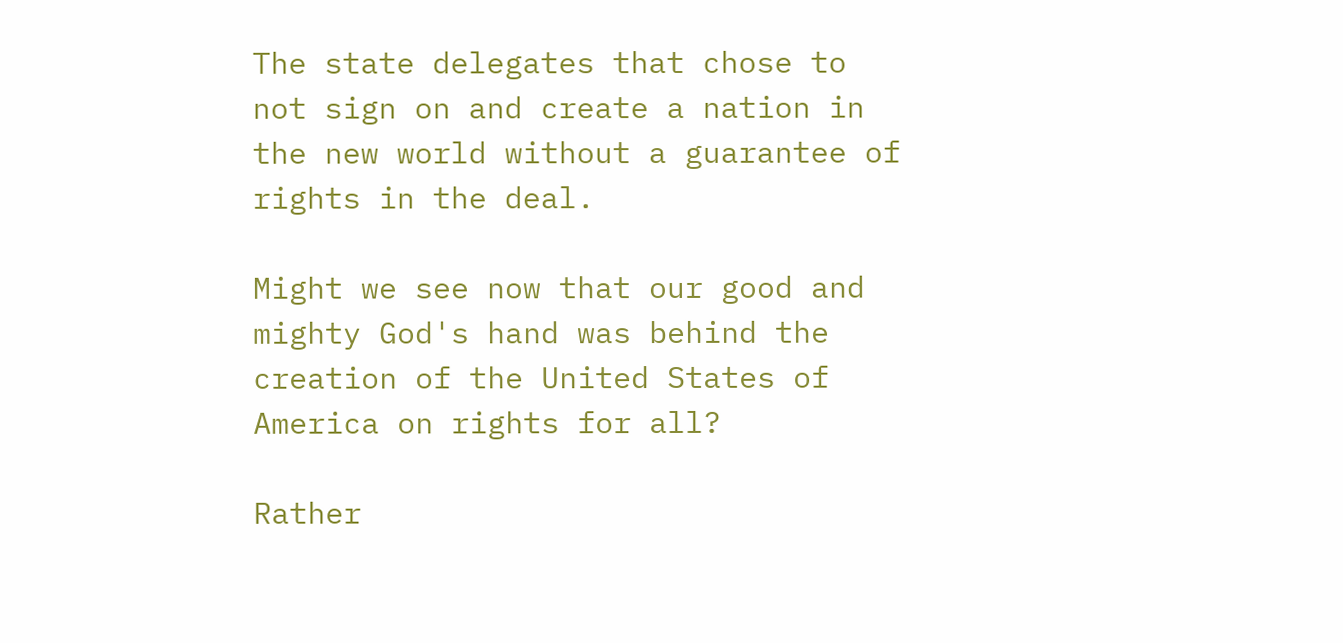The state delegates that chose to not sign on and create a nation in the new world without a guarantee of rights in the deal.

Might we see now that our good and mighty God's hand was behind the creation of the United States of America on rights for all?

Rather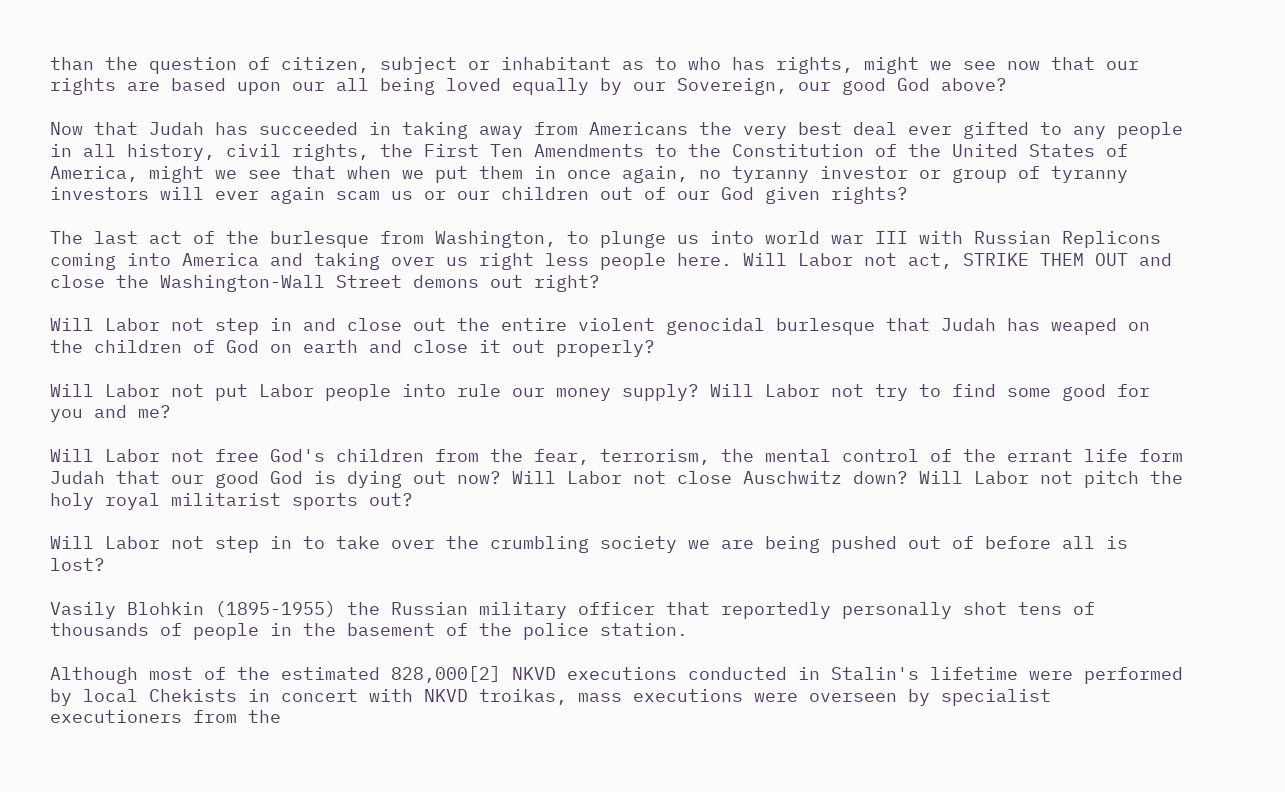than the question of citizen, subject or inhabitant as to who has rights, might we see now that our rights are based upon our all being loved equally by our Sovereign, our good God above?

Now that Judah has succeeded in taking away from Americans the very best deal ever gifted to any people in all history, civil rights, the First Ten Amendments to the Constitution of the United States of America, might we see that when we put them in once again, no tyranny investor or group of tyranny investors will ever again scam us or our children out of our God given rights?

The last act of the burlesque from Washington, to plunge us into world war III with Russian Replicons coming into America and taking over us right less people here. Will Labor not act, STRIKE THEM OUT and close the Washington-Wall Street demons out right?

Will Labor not step in and close out the entire violent genocidal burlesque that Judah has weaped on the children of God on earth and close it out properly?

Will Labor not put Labor people into rule our money supply? Will Labor not try to find some good for you and me?

Will Labor not free God's children from the fear, terrorism, the mental control of the errant life form Judah that our good God is dying out now? Will Labor not close Auschwitz down? Will Labor not pitch the holy royal militarist sports out?

Will Labor not step in to take over the crumbling society we are being pushed out of before all is lost?

Vasily Blohkin (1895-1955) the Russian military officer that reportedly personally shot tens of thousands of people in the basement of the police station.

Although most of the estimated 828,000[2] NKVD executions conducted in Stalin's lifetime were performed by local Chekists in concert with NKVD troikas, mass executions were overseen by specialist executioners from the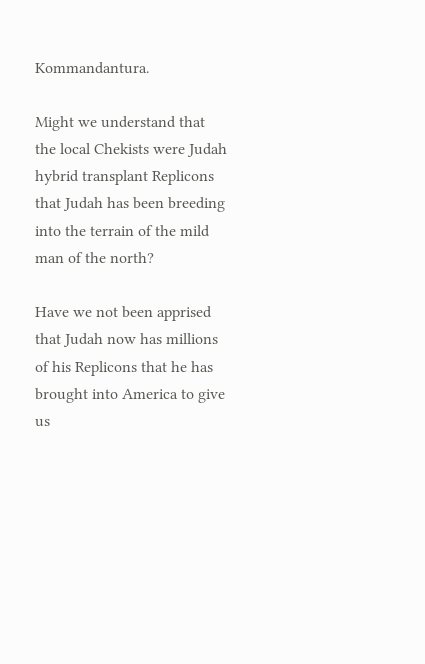Kommandantura.

Might we understand that the local Chekists were Judah hybrid transplant Replicons that Judah has been breeding into the terrain of the mild man of the north?

Have we not been apprised that Judah now has millions of his Replicons that he has brought into America to give us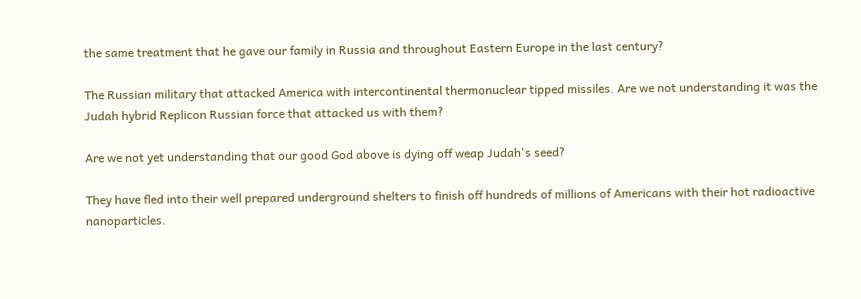the same treatment that he gave our family in Russia and throughout Eastern Europe in the last century?

The Russian military that attacked America with intercontinental thermonuclear tipped missiles. Are we not understanding it was the Judah hybrid Replicon Russian force that attacked us with them?

Are we not yet understanding that our good God above is dying off weap Judah's seed?

They have fled into their well prepared underground shelters to finish off hundreds of millions of Americans with their hot radioactive nanoparticles.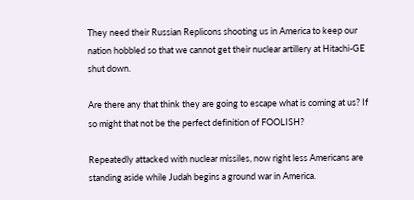They need their Russian Replicons shooting us in America to keep our nation hobbled so that we cannot get their nuclear artillery at Hitachi-GE shut down.

Are there any that think they are going to escape what is coming at us? If so might that not be the perfect definition of FOOLISH?

Repeatedly attacked with nuclear missiles, now right less Americans are standing aside while Judah begins a ground war in America.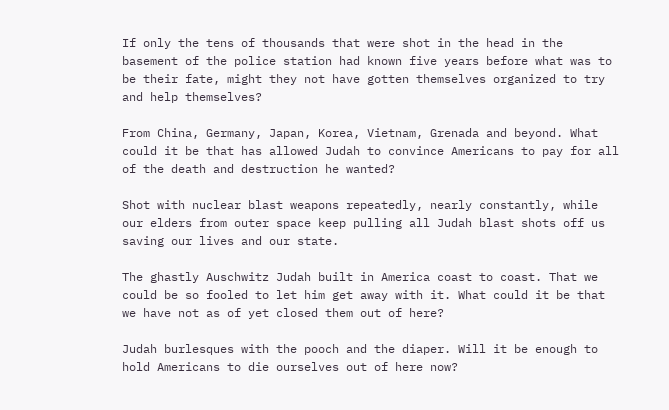If only the tens of thousands that were shot in the head in the basement of the police station had known five years before what was to be their fate, might they not have gotten themselves organized to try and help themselves?

From China, Germany, Japan, Korea, Vietnam, Grenada and beyond. What could it be that has allowed Judah to convince Americans to pay for all of the death and destruction he wanted?

Shot with nuclear blast weapons repeatedly, nearly constantly, while our elders from outer space keep pulling all Judah blast shots off us saving our lives and our state.

The ghastly Auschwitz Judah built in America coast to coast. That we could be so fooled to let him get away with it. What could it be that we have not as of yet closed them out of here?

Judah burlesques with the pooch and the diaper. Will it be enough to hold Americans to die ourselves out of here now?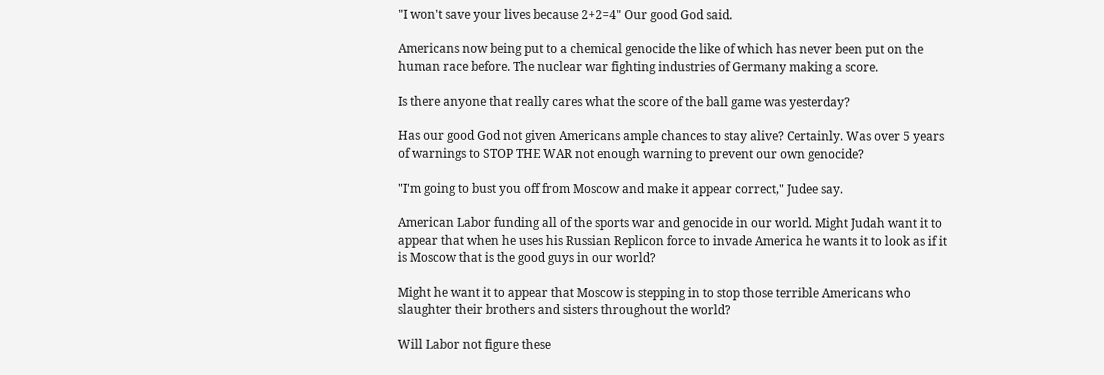"I won't save your lives because 2+2=4" Our good God said.

Americans now being put to a chemical genocide the like of which has never been put on the human race before. The nuclear war fighting industries of Germany making a score.

Is there anyone that really cares what the score of the ball game was yesterday?

Has our good God not given Americans ample chances to stay alive? Certainly. Was over 5 years of warnings to STOP THE WAR not enough warning to prevent our own genocide?

"I'm going to bust you off from Moscow and make it appear correct," Judee say.

American Labor funding all of the sports war and genocide in our world. Might Judah want it to appear that when he uses his Russian Replicon force to invade America he wants it to look as if it is Moscow that is the good guys in our world?

Might he want it to appear that Moscow is stepping in to stop those terrible Americans who slaughter their brothers and sisters throughout the world?

Will Labor not figure these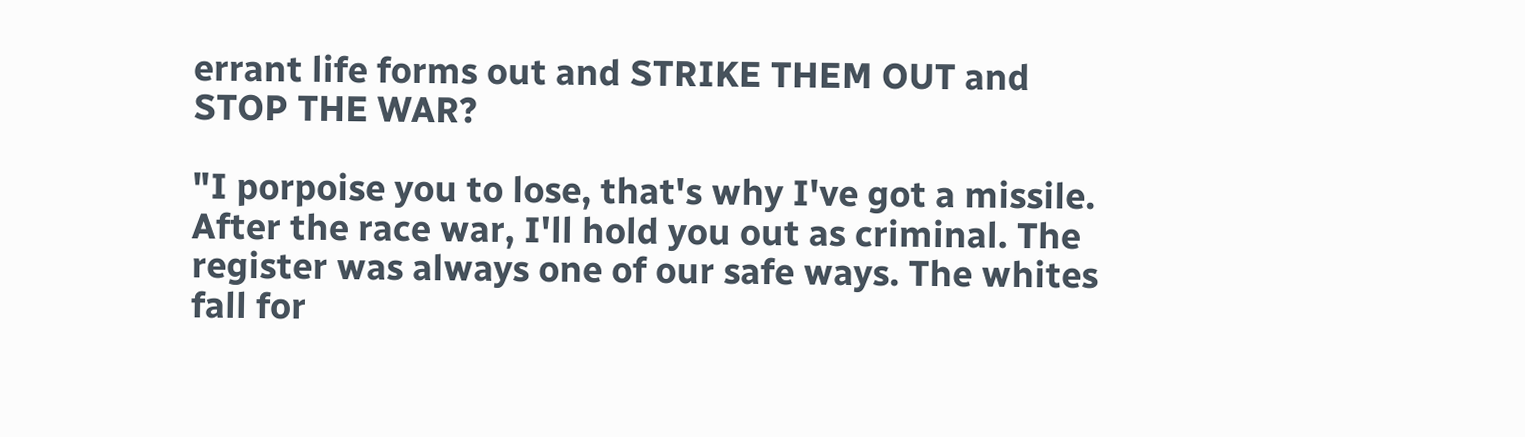errant life forms out and STRIKE THEM OUT and STOP THE WAR?

"I porpoise you to lose, that's why I've got a missile. After the race war, I'll hold you out as criminal. The register was always one of our safe ways. The whites fall for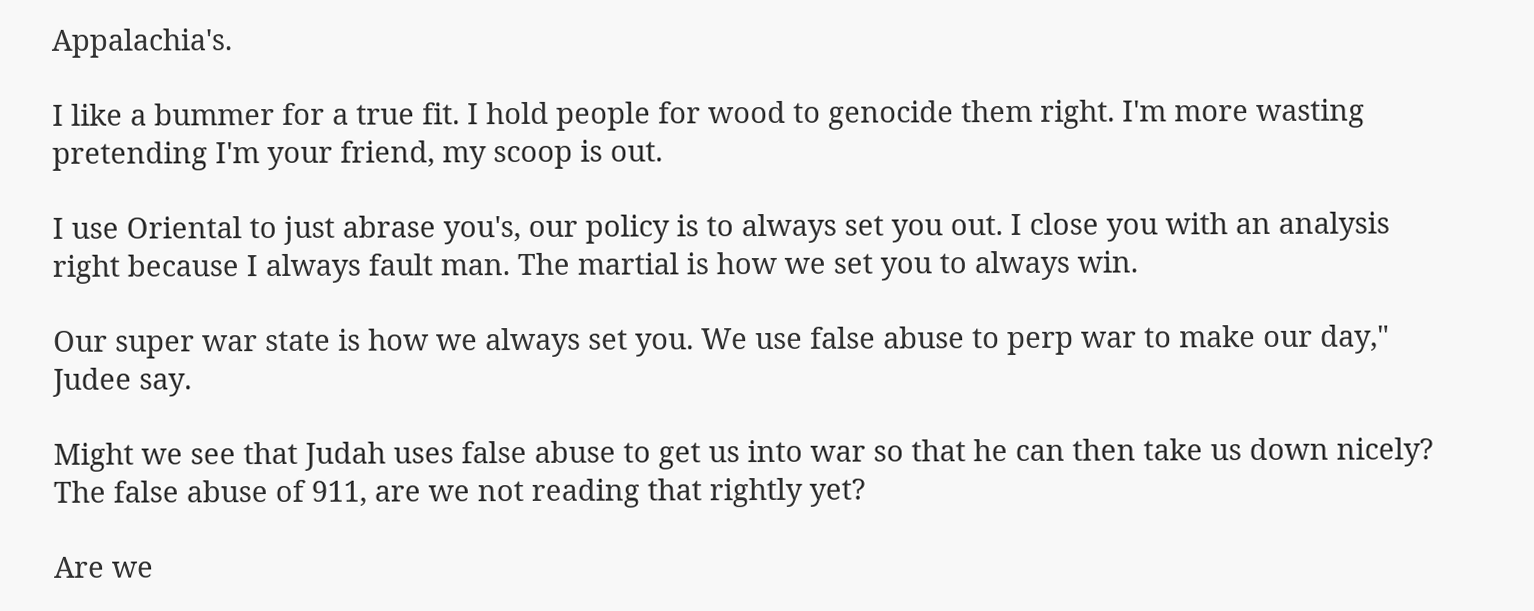Appalachia's.

I like a bummer for a true fit. I hold people for wood to genocide them right. I'm more wasting pretending I'm your friend, my scoop is out.

I use Oriental to just abrase you's, our policy is to always set you out. I close you with an analysis right because I always fault man. The martial is how we set you to always win.

Our super war state is how we always set you. We use false abuse to perp war to make our day," Judee say.

Might we see that Judah uses false abuse to get us into war so that he can then take us down nicely? The false abuse of 911, are we not reading that rightly yet?

Are we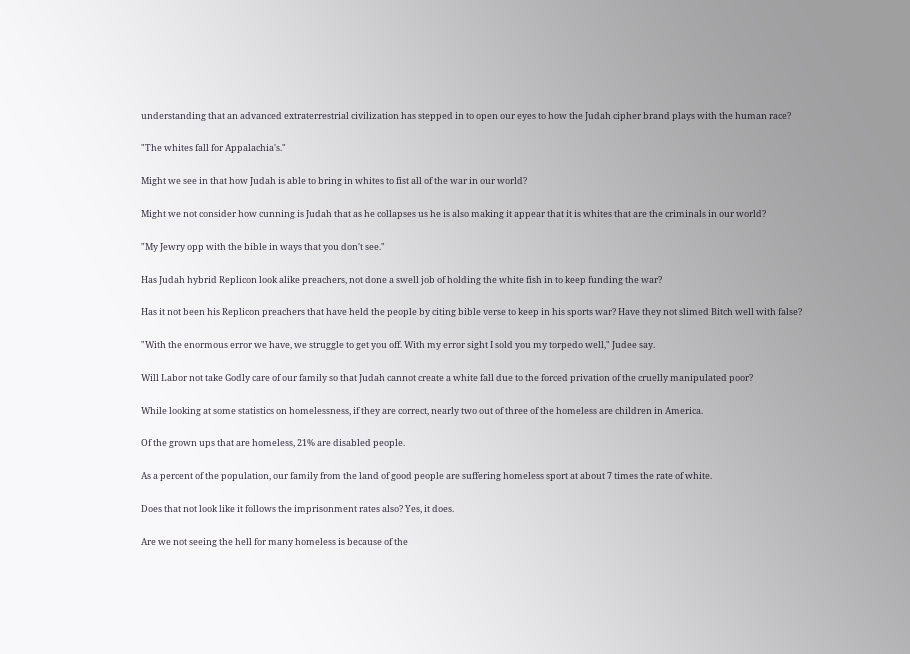understanding that an advanced extraterrestrial civilization has stepped in to open our eyes to how the Judah cipher brand plays with the human race?

"The whites fall for Appalachia's."

Might we see in that how Judah is able to bring in whites to fist all of the war in our world?

Might we not consider how cunning is Judah that as he collapses us he is also making it appear that it is whites that are the criminals in our world?

"My Jewry opp with the bible in ways that you don't see."

Has Judah hybrid Replicon look alike preachers, not done a swell job of holding the white fish in to keep funding the war?

Has it not been his Replicon preachers that have held the people by citing bible verse to keep in his sports war? Have they not slimed Bitch well with false?

"With the enormous error we have, we struggle to get you off. With my error sight I sold you my torpedo well," Judee say.

Will Labor not take Godly care of our family so that Judah cannot create a white fall due to the forced privation of the cruelly manipulated poor?

While looking at some statistics on homelessness, if they are correct, nearly two out of three of the homeless are children in America.

Of the grown ups that are homeless, 21% are disabled people.

As a percent of the population, our family from the land of good people are suffering homeless sport at about 7 times the rate of white.

Does that not look like it follows the imprisonment rates also? Yes, it does.

Are we not seeing the hell for many homeless is because of the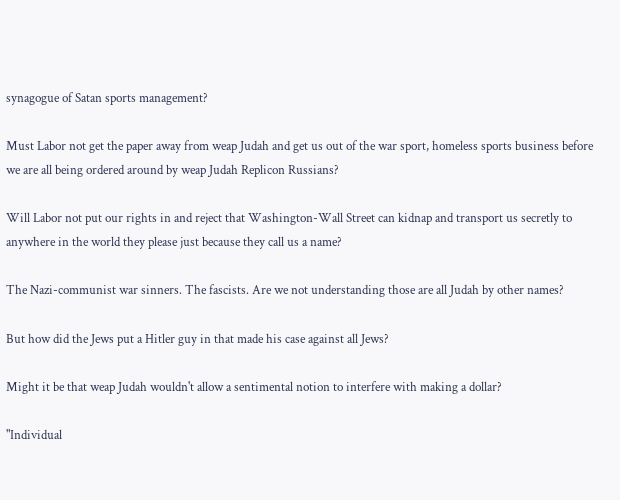synagogue of Satan sports management?

Must Labor not get the paper away from weap Judah and get us out of the war sport, homeless sports business before we are all being ordered around by weap Judah Replicon Russians?

Will Labor not put our rights in and reject that Washington-Wall Street can kidnap and transport us secretly to anywhere in the world they please just because they call us a name?

The Nazi-communist war sinners. The fascists. Are we not understanding those are all Judah by other names?

But how did the Jews put a Hitler guy in that made his case against all Jews?

Might it be that weap Judah wouldn't allow a sentimental notion to interfere with making a dollar?

"Individual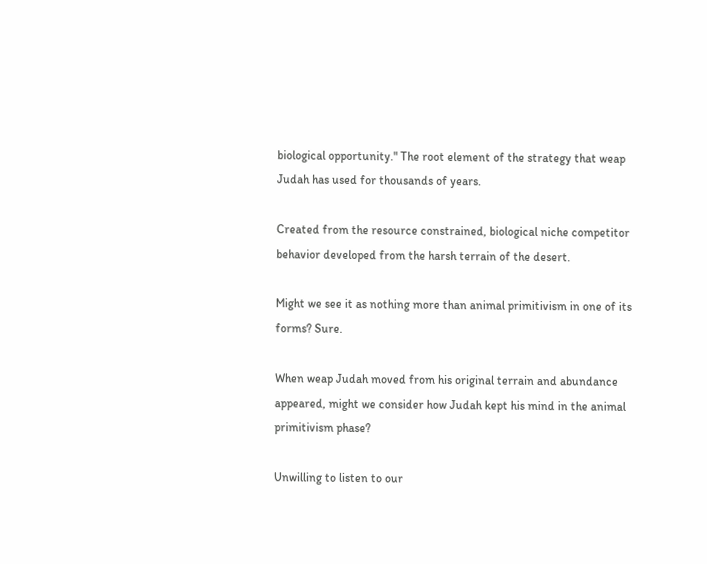biological opportunity." The root element of the strategy that weap Judah has used for thousands of years.

Created from the resource constrained, biological niche competitor behavior developed from the harsh terrain of the desert.

Might we see it as nothing more than animal primitivism in one of its forms? Sure.

When weap Judah moved from his original terrain and abundance appeared, might we consider how Judah kept his mind in the animal primitivism phase?

Unwilling to listen to our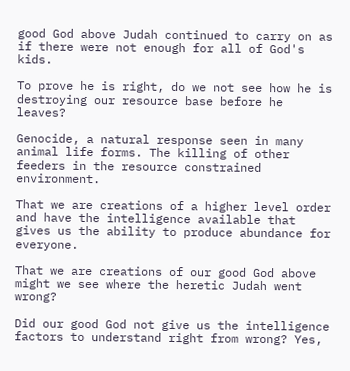good God above Judah continued to carry on as if there were not enough for all of God's kids.

To prove he is right, do we not see how he is destroying our resource base before he leaves?

Genocide, a natural response seen in many animal life forms. The killing of other feeders in the resource constrained environment.

That we are creations of a higher level order and have the intelligence available that gives us the ability to produce abundance for everyone.

That we are creations of our good God above might we see where the heretic Judah went wrong?

Did our good God not give us the intelligence factors to understand right from wrong? Yes,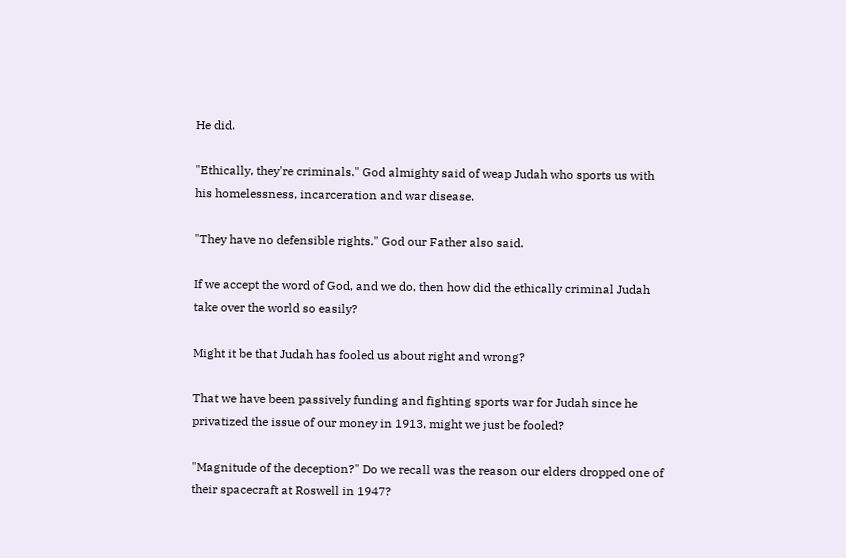He did.

"Ethically, they're criminals." God almighty said of weap Judah who sports us with his homelessness, incarceration and war disease.

"They have no defensible rights." God our Father also said.

If we accept the word of God, and we do, then how did the ethically criminal Judah take over the world so easily?

Might it be that Judah has fooled us about right and wrong?

That we have been passively funding and fighting sports war for Judah since he privatized the issue of our money in 1913, might we just be fooled?

"Magnitude of the deception?" Do we recall was the reason our elders dropped one of their spacecraft at Roswell in 1947?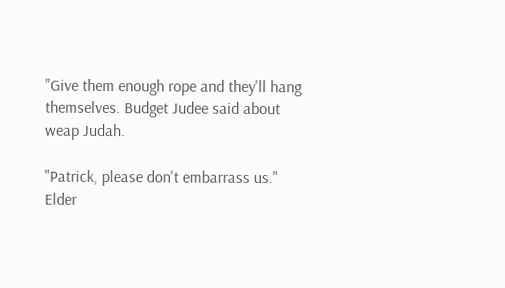"Give them enough rope and they'll hang themselves. Budget Judee said about weap Judah.

"Patrick, please don't embarrass us." Elder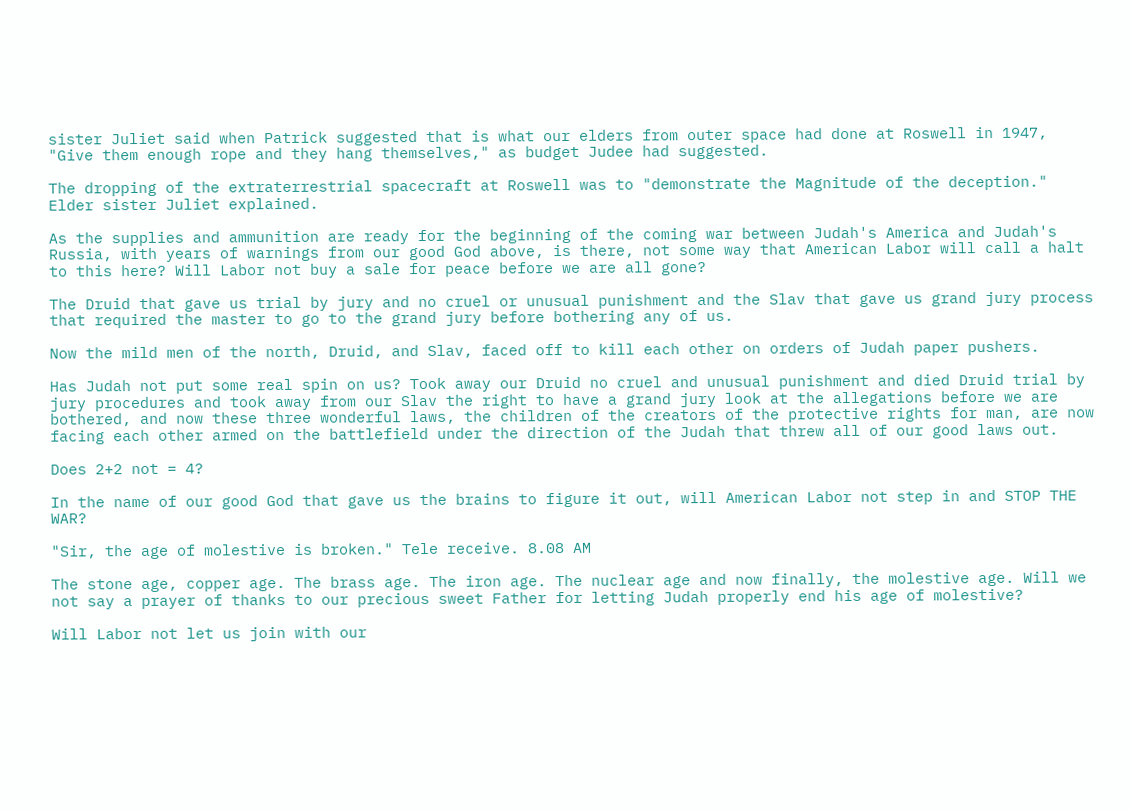sister Juliet said when Patrick suggested that is what our elders from outer space had done at Roswell in 1947, "Give them enough rope and they hang themselves," as budget Judee had suggested.

The dropping of the extraterrestrial spacecraft at Roswell was to "demonstrate the Magnitude of the deception." Elder sister Juliet explained.

As the supplies and ammunition are ready for the beginning of the coming war between Judah's America and Judah's Russia, with years of warnings from our good God above, is there, not some way that American Labor will call a halt to this here? Will Labor not buy a sale for peace before we are all gone?

The Druid that gave us trial by jury and no cruel or unusual punishment and the Slav that gave us grand jury process that required the master to go to the grand jury before bothering any of us.

Now the mild men of the north, Druid, and Slav, faced off to kill each other on orders of Judah paper pushers.

Has Judah not put some real spin on us? Took away our Druid no cruel and unusual punishment and died Druid trial by jury procedures and took away from our Slav the right to have a grand jury look at the allegations before we are bothered, and now these three wonderful laws, the children of the creators of the protective rights for man, are now facing each other armed on the battlefield under the direction of the Judah that threw all of our good laws out.

Does 2+2 not = 4?

In the name of our good God that gave us the brains to figure it out, will American Labor not step in and STOP THE WAR?

"Sir, the age of molestive is broken." Tele receive. 8.08 AM

The stone age, copper age. The brass age. The iron age. The nuclear age and now finally, the molestive age. Will we not say a prayer of thanks to our precious sweet Father for letting Judah properly end his age of molestive?

Will Labor not let us join with our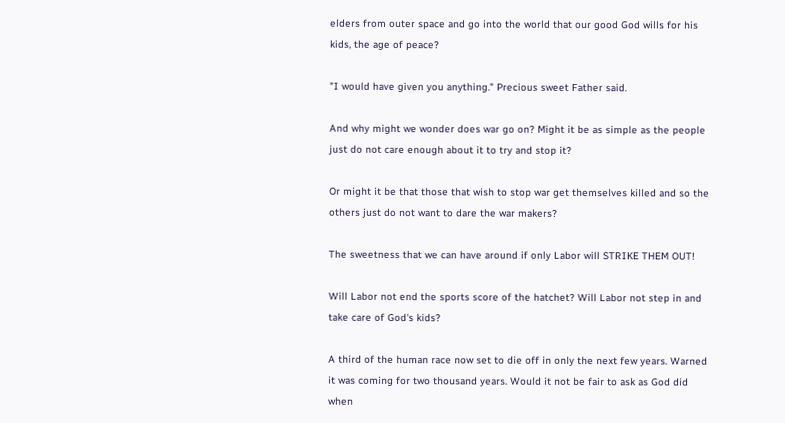elders from outer space and go into the world that our good God wills for his kids, the age of peace?

"I would have given you anything." Precious sweet Father said.

And why might we wonder does war go on? Might it be as simple as the people just do not care enough about it to try and stop it?

Or might it be that those that wish to stop war get themselves killed and so the others just do not want to dare the war makers?

The sweetness that we can have around if only Labor will STRIKE THEM OUT!

Will Labor not end the sports score of the hatchet? Will Labor not step in and take care of God's kids?

A third of the human race now set to die off in only the next few years. Warned it was coming for two thousand years. Would it not be fair to ask as God did when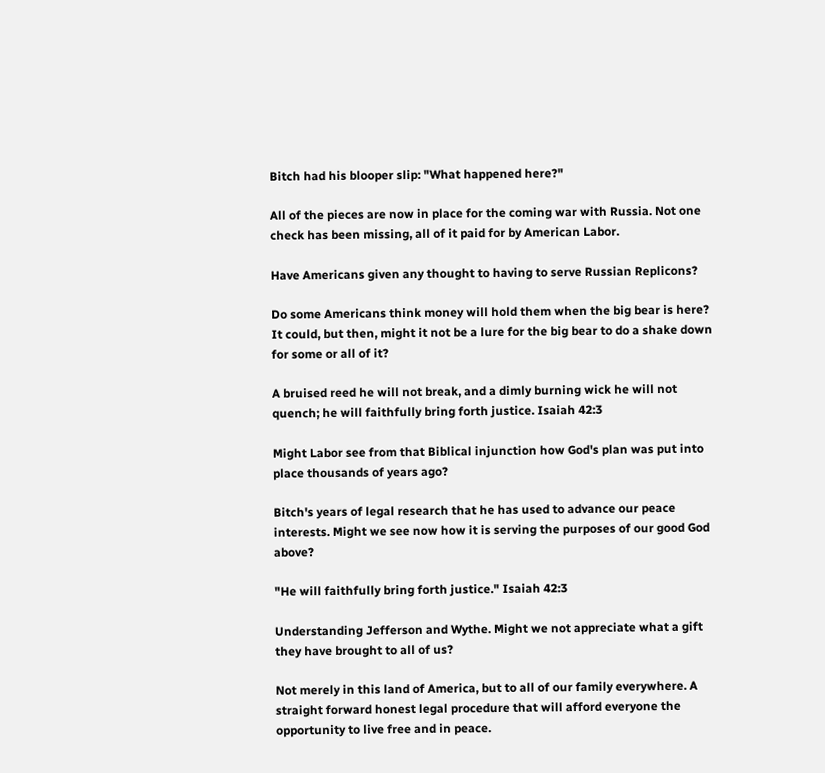Bitch had his blooper slip: "What happened here?"

All of the pieces are now in place for the coming war with Russia. Not one check has been missing, all of it paid for by American Labor.

Have Americans given any thought to having to serve Russian Replicons?

Do some Americans think money will hold them when the big bear is here? It could, but then, might it not be a lure for the big bear to do a shake down for some or all of it?

A bruised reed he will not break, and a dimly burning wick he will not quench; he will faithfully bring forth justice. Isaiah 42:3

Might Labor see from that Biblical injunction how God's plan was put into place thousands of years ago?

Bitch's years of legal research that he has used to advance our peace interests. Might we see now how it is serving the purposes of our good God above?

"He will faithfully bring forth justice." Isaiah 42:3

Understanding Jefferson and Wythe. Might we not appreciate what a gift they have brought to all of us?

Not merely in this land of America, but to all of our family everywhere. A straight forward honest legal procedure that will afford everyone the opportunity to live free and in peace.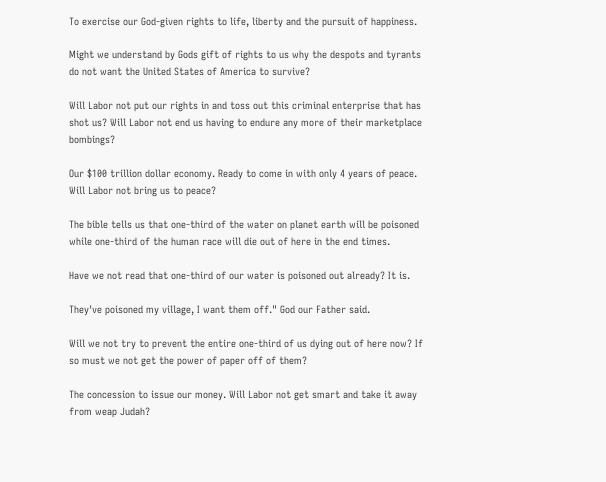To exercise our God-given rights to life, liberty and the pursuit of happiness.

Might we understand by Gods gift of rights to us why the despots and tyrants do not want the United States of America to survive?

Will Labor not put our rights in and toss out this criminal enterprise that has shot us? Will Labor not end us having to endure any more of their marketplace bombings?

Our $100 trillion dollar economy. Ready to come in with only 4 years of peace. Will Labor not bring us to peace?

The bible tells us that one-third of the water on planet earth will be poisoned while one-third of the human race will die out of here in the end times.

Have we not read that one-third of our water is poisoned out already? It is.

They've poisoned my village, I want them off." God our Father said.

Will we not try to prevent the entire one-third of us dying out of here now? If so must we not get the power of paper off of them?

The concession to issue our money. Will Labor not get smart and take it away from weap Judah?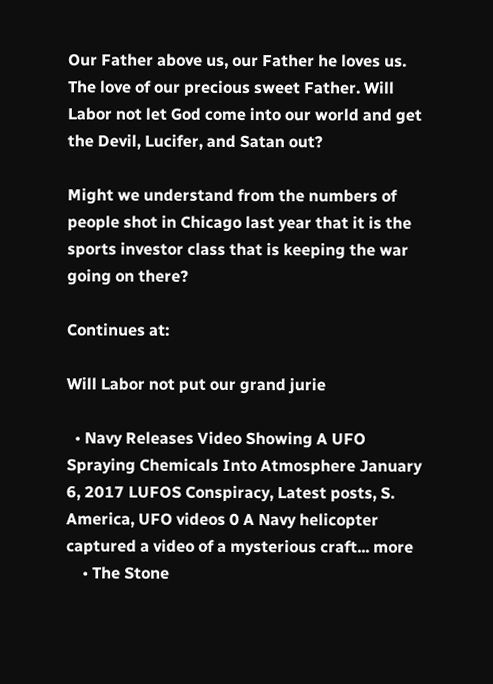Our Father above us, our Father he loves us. The love of our precious sweet Father. Will Labor not let God come into our world and get the Devil, Lucifer, and Satan out?

Might we understand from the numbers of people shot in Chicago last year that it is the sports investor class that is keeping the war going on there?

Continues at:

Will Labor not put our grand jurie

  • Navy Releases Video Showing A UFO Spraying Chemicals Into Atmosphere January 6, 2017 LUFOS Conspiracy, Latest posts, S. America, UFO videos 0 A Navy helicopter captured a video of a mysterious craft... more
    • The Stone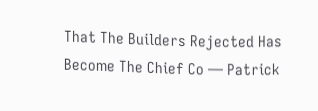That The Builders Rejected Has Become The Chief Co — Patrick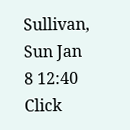Sullivan, Sun Jan 8 12:40
Click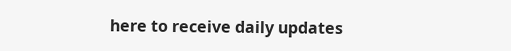here to receive daily updates